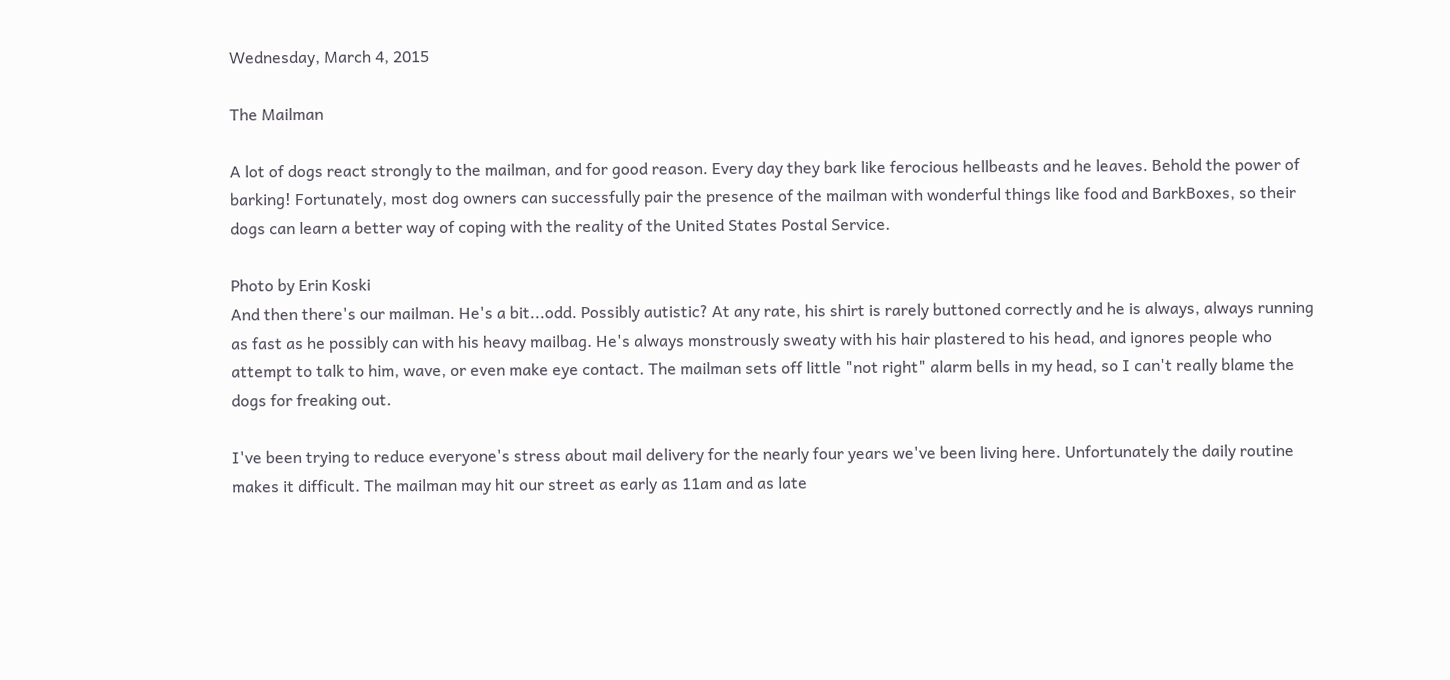Wednesday, March 4, 2015

The Mailman

A lot of dogs react strongly to the mailman, and for good reason. Every day they bark like ferocious hellbeasts and he leaves. Behold the power of barking! Fortunately, most dog owners can successfully pair the presence of the mailman with wonderful things like food and BarkBoxes, so their dogs can learn a better way of coping with the reality of the United States Postal Service.

Photo by Erin Koski
And then there's our mailman. He's a bit...odd. Possibly autistic? At any rate, his shirt is rarely buttoned correctly and he is always, always running as fast as he possibly can with his heavy mailbag. He's always monstrously sweaty with his hair plastered to his head, and ignores people who attempt to talk to him, wave, or even make eye contact. The mailman sets off little "not right" alarm bells in my head, so I can't really blame the dogs for freaking out.

I've been trying to reduce everyone's stress about mail delivery for the nearly four years we've been living here. Unfortunately the daily routine makes it difficult. The mailman may hit our street as early as 11am and as late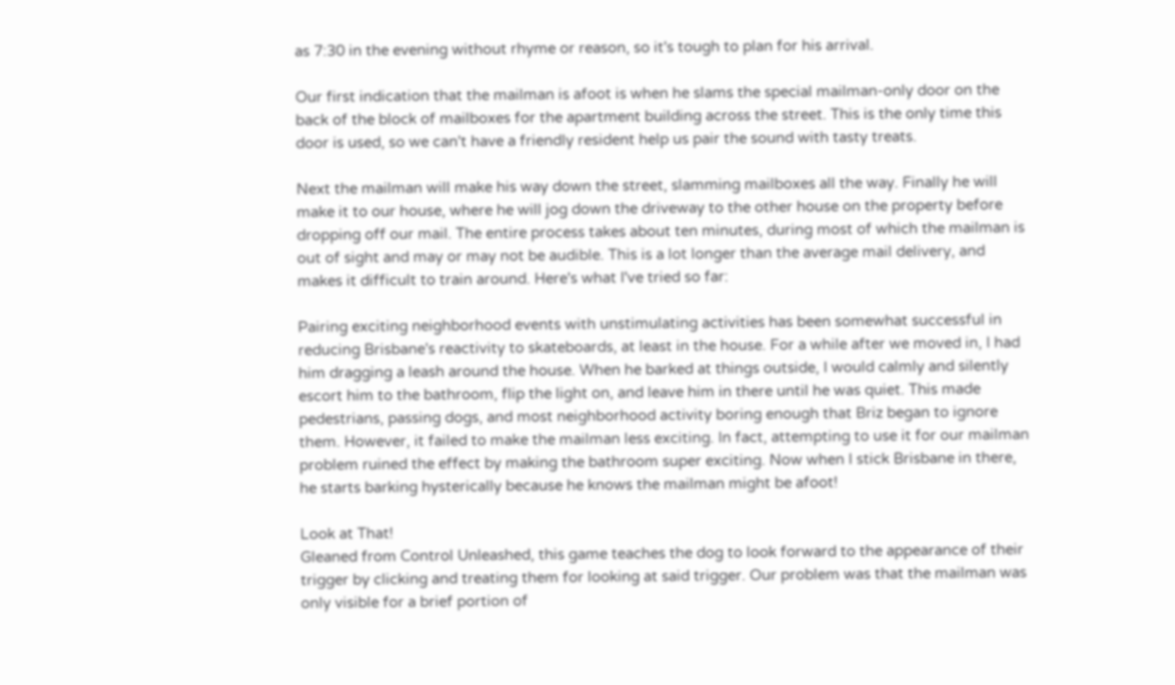as 7:30 in the evening without rhyme or reason, so it's tough to plan for his arrival.

Our first indication that the mailman is afoot is when he slams the special mailman-only door on the back of the block of mailboxes for the apartment building across the street. This is the only time this door is used, so we can't have a friendly resident help us pair the sound with tasty treats.

Next the mailman will make his way down the street, slamming mailboxes all the way. Finally he will make it to our house, where he will jog down the driveway to the other house on the property before dropping off our mail. The entire process takes about ten minutes, during most of which the mailman is out of sight and may or may not be audible. This is a lot longer than the average mail delivery, and makes it difficult to train around. Here's what I've tried so far:

Pairing exciting neighborhood events with unstimulating activities has been somewhat successful in reducing Brisbane's reactivity to skateboards, at least in the house. For a while after we moved in, I had him dragging a leash around the house. When he barked at things outside, I would calmly and silently escort him to the bathroom, flip the light on, and leave him in there until he was quiet. This made pedestrians, passing dogs, and most neighborhood activity boring enough that Briz began to ignore them. However, it failed to make the mailman less exciting. In fact, attempting to use it for our mailman problem ruined the effect by making the bathroom super exciting. Now when I stick Brisbane in there, he starts barking hysterically because he knows the mailman might be afoot!

Look at That!
Gleaned from Control Unleashed, this game teaches the dog to look forward to the appearance of their trigger by clicking and treating them for looking at said trigger. Our problem was that the mailman was only visible for a brief portion of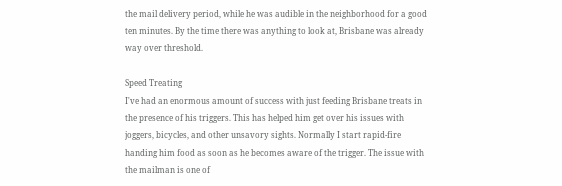the mail delivery period, while he was audible in the neighborhood for a good ten minutes. By the time there was anything to look at, Brisbane was already way over threshold.

Speed Treating
I've had an enormous amount of success with just feeding Brisbane treats in the presence of his triggers. This has helped him get over his issues with joggers, bicycles, and other unsavory sights. Normally I start rapid-fire handing him food as soon as he becomes aware of the trigger. The issue with the mailman is one of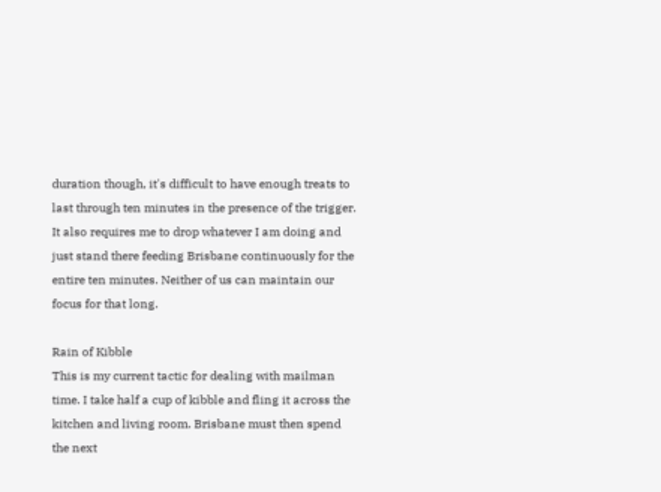duration though, it's difficult to have enough treats to last through ten minutes in the presence of the trigger. It also requires me to drop whatever I am doing and just stand there feeding Brisbane continuously for the entire ten minutes. Neither of us can maintain our focus for that long.

Rain of Kibble
This is my current tactic for dealing with mailman time. I take half a cup of kibble and fling it across the kitchen and living room. Brisbane must then spend the next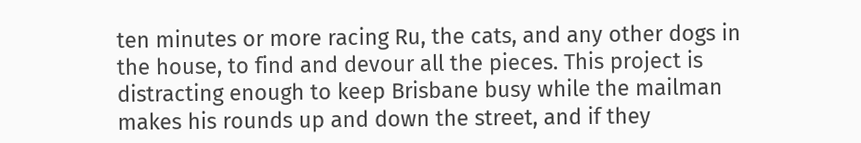ten minutes or more racing Ru, the cats, and any other dogs in the house, to find and devour all the pieces. This project is distracting enough to keep Brisbane busy while the mailman makes his rounds up and down the street, and if they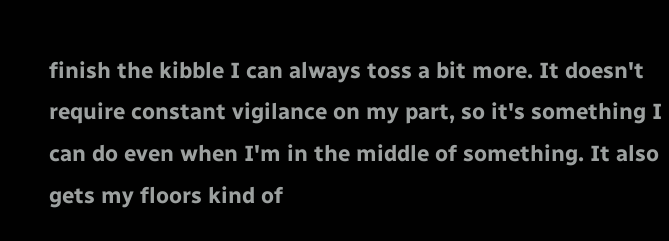finish the kibble I can always toss a bit more. It doesn't require constant vigilance on my part, so it's something I can do even when I'm in the middle of something. It also gets my floors kind of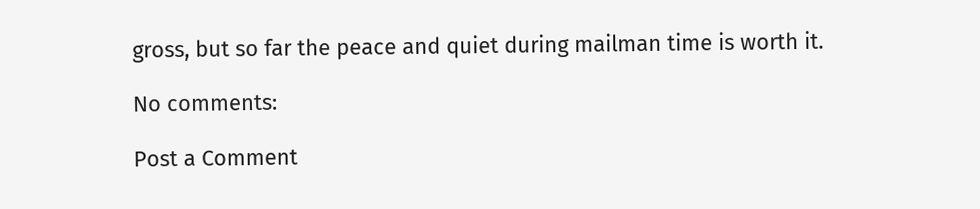gross, but so far the peace and quiet during mailman time is worth it.

No comments:

Post a Comment